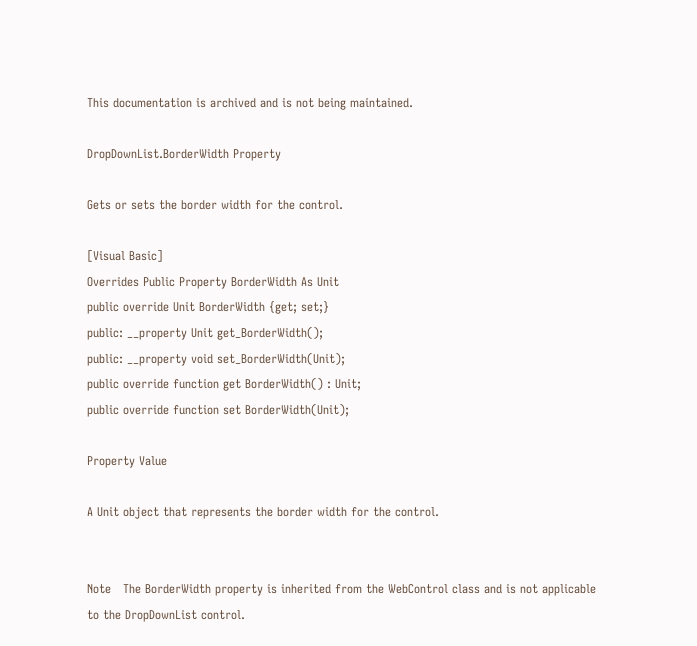This documentation is archived and is not being maintained.

DropDownList.BorderWidth Property

Gets or sets the border width for the control.

[Visual Basic]
Overrides Public Property BorderWidth As Unit
public override Unit BorderWidth {get; set;}
public: __property Unit get_BorderWidth();
public: __property void set_BorderWidth(Unit);
public override function get BorderWidth() : Unit;
public override function set BorderWidth(Unit);

Property Value

A Unit object that represents the border width for the control.


Note   The BorderWidth property is inherited from the WebControl class and is not applicable to the DropDownList control.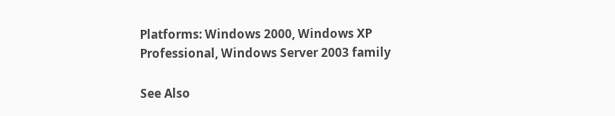Platforms: Windows 2000, Windows XP Professional, Windows Server 2003 family

See Also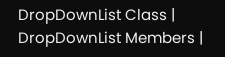DropDownList Class | DropDownList Members |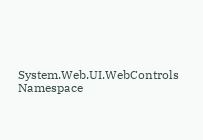System.Web.UI.WebControls Namespace